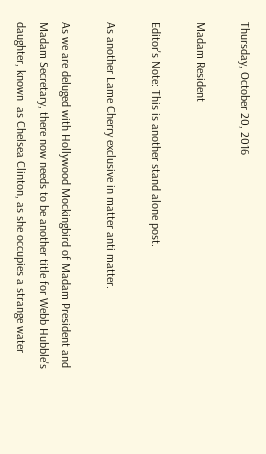Thursday, October 20, 2016

Madam Resident

Editor's Note: This is another stand alone post.

As another Lame Cherry exclusive in matter anti matter.

As we are deluged with Hollywood Mockingbird of Madam President and Madam Secretary, there now needs to be another title for Webb Hubble's daughter, known  as Chelsea Clinton, as she occupies a strange water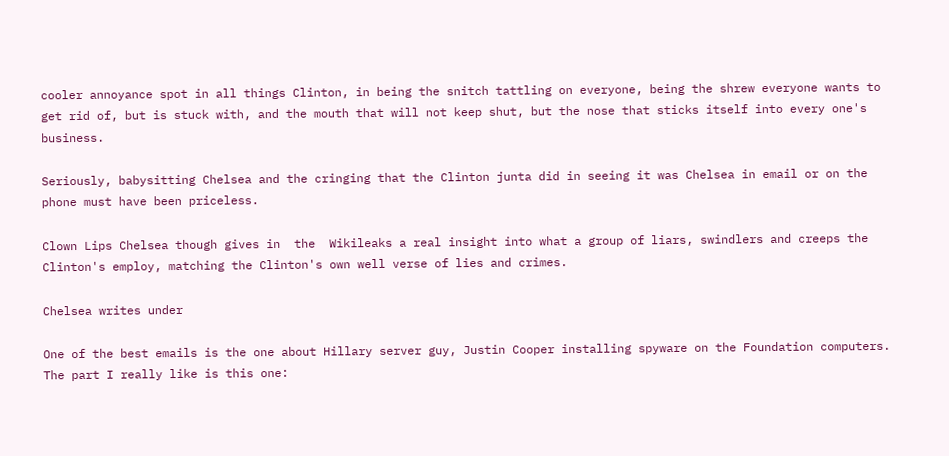cooler annoyance spot in all things Clinton, in being the snitch tattling on everyone, being the shrew everyone wants to get rid of, but is stuck with, and the mouth that will not keep shut, but the nose that sticks itself into every one's business.

Seriously, babysitting Chelsea and the cringing that the Clinton junta did in seeing it was Chelsea in email or on the phone must have been priceless.

Clown Lips Chelsea though gives in  the  Wikileaks a real insight into what a group of liars, swindlers and creeps the Clinton's employ, matching the Clinton's own well verse of lies and crimes.

Chelsea writes under

One of the best emails is the one about Hillary server guy, Justin Cooper installing spyware on the Foundation computers. The part I really like is this one: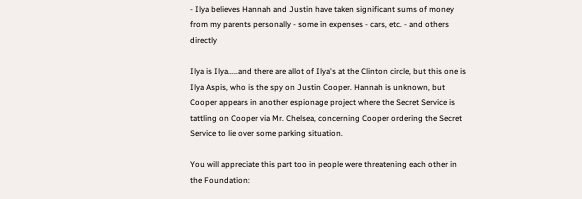- Ilya believes Hannah and Justin have taken significant sums of money from my parents personally - some in expenses - cars, etc. - and others directly

Ilya is Ilya.....and there are allot of Ilya's at the Clinton circle, but this one is Ilya Aspis, who is the spy on Justin Cooper. Hannah is unknown, but Cooper appears in another espionage project where the Secret Service is tattling on Cooper via Mr. Chelsea, concerning Cooper ordering the Secret Service to lie over some parking situation.

You will appreciate this part too in people were threatening each other in the Foundation: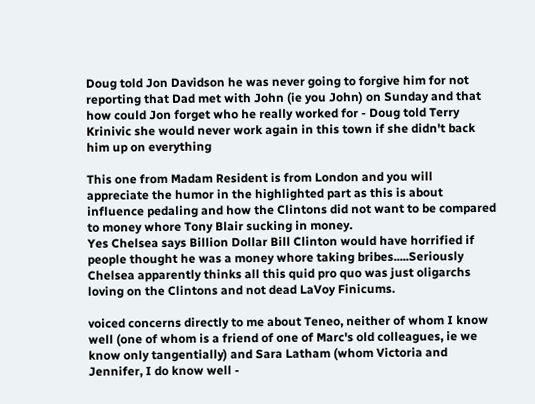Doug told Jon Davidson he was never going to forgive him for not reporting that Dad met with John (ie you John) on Sunday and that how could Jon forget who he really worked for - Doug told Terry Krinivic she would never work again in this town if she didn't back him up on everything

This one from Madam Resident is from London and you will appreciate the humor in the highlighted part as this is about influence pedaling and how the Clintons did not want to be compared to money whore Tony Blair sucking in money.
Yes Chelsea says Billion Dollar Bill Clinton would have horrified if people thought he was a money whore taking bribes.....Seriously Chelsea apparently thinks all this quid pro quo was just oligarchs loving on the Clintons and not dead LaVoy Finicums.

voiced concerns directly to me about Teneo, neither of whom I know well (one of whom is a friend of one of Marc's old colleagues, ie we know only tangentially) and Sara Latham (whom Victoria and Jennifer, I do know well -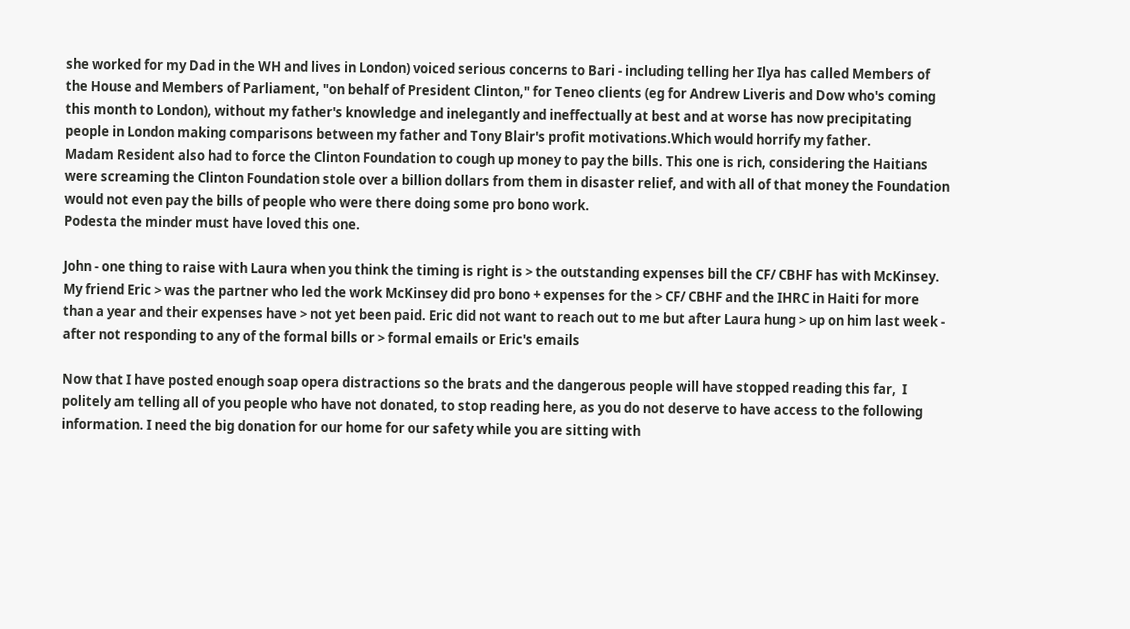she worked for my Dad in the WH and lives in London) voiced serious concerns to Bari - including telling her Ilya has called Members of the House and Members of Parliament, "on behalf of President Clinton," for Teneo clients (eg for Andrew Liveris and Dow who's coming this month to London), without my father's knowledge and inelegantly and ineffectually at best and at worse has now precipitating people in London making comparisons between my father and Tony Blair's profit motivations.Which would horrify my father.
Madam Resident also had to force the Clinton Foundation to cough up money to pay the bills. This one is rich, considering the Haitians were screaming the Clinton Foundation stole over a billion dollars from them in disaster relief, and with all of that money the Foundation would not even pay the bills of people who were there doing some pro bono work.
Podesta the minder must have loved this one.

John - one thing to raise with Laura when you think the timing is right is > the outstanding expenses bill the CF/ CBHF has with McKinsey. My friend Eric > was the partner who led the work McKinsey did pro bono + expenses for the > CF/ CBHF and the IHRC in Haiti for more than a year and their expenses have > not yet been paid. Eric did not want to reach out to me but after Laura hung > up on him last week - after not responding to any of the formal bills or > formal emails or Eric's emails

Now that I have posted enough soap opera distractions so the brats and the dangerous people will have stopped reading this far,  I politely am telling all of you people who have not donated, to stop reading here, as you do not deserve to have access to the following information. I need the big donation for our home for our safety while you are sitting with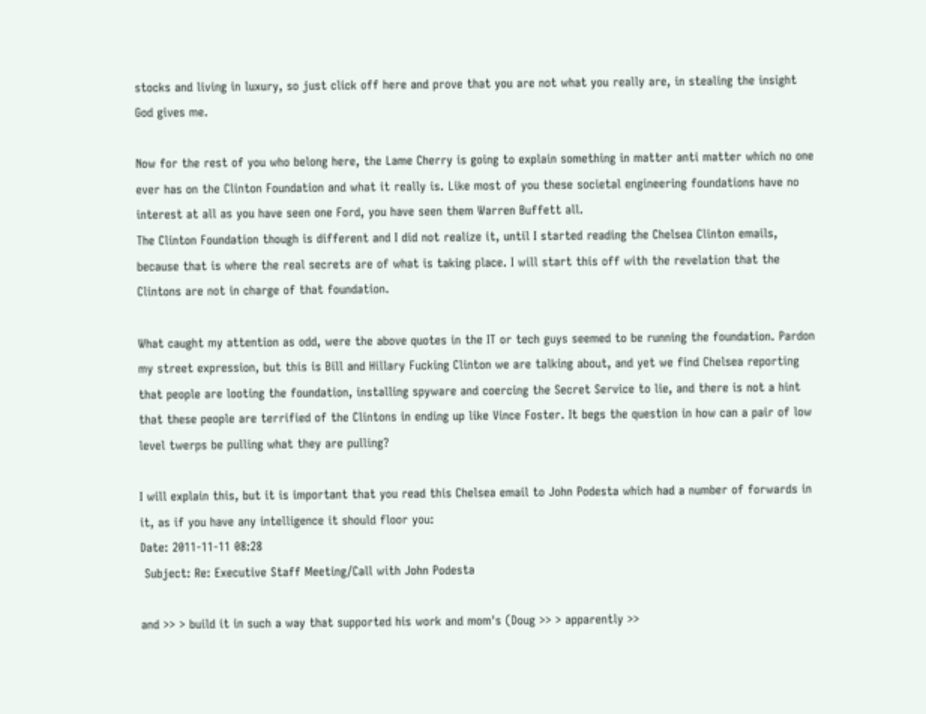stocks and living in luxury, so just click off here and prove that you are not what you really are, in stealing the insight God gives me.

Now for the rest of you who belong here, the Lame Cherry is going to explain something in matter anti matter which no one ever has on the Clinton Foundation and what it really is. Like most of you these societal engineering foundations have no interest at all as you have seen one Ford, you have seen them Warren Buffett all.
The Clinton Foundation though is different and I did not realize it, until I started reading the Chelsea Clinton emails, because that is where the real secrets are of what is taking place. I will start this off with the revelation that the Clintons are not in charge of that foundation.

What caught my attention as odd, were the above quotes in the IT or tech guys seemed to be running the foundation. Pardon my street expression, but this is Bill and Hillary Fucking Clinton we are talking about, and yet we find Chelsea reporting that people are looting the foundation, installing spyware and coercing the Secret Service to lie, and there is not a hint that these people are terrified of the Clintons in ending up like Vince Foster. It begs the question in how can a pair of low level twerps be pulling what they are pulling?

I will explain this, but it is important that you read this Chelsea email to John Podesta which had a number of forwards in it, as if you have any intelligence it should floor you:
Date: 2011-11-11 08:28
 Subject: Re: Executive Staff Meeting/Call with John Podesta

and >> > build it in such a way that supported his work and mom's (Doug >> > apparently >>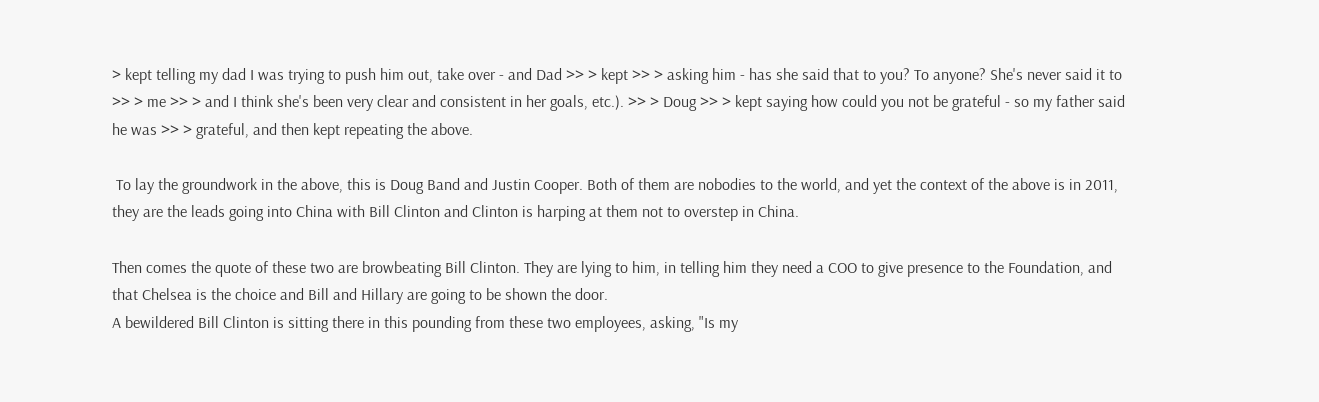> kept telling my dad I was trying to push him out, take over - and Dad >> > kept >> > asking him - has she said that to you? To anyone? She's never said it to >> > me >> > and I think she's been very clear and consistent in her goals, etc.). >> > Doug >> > kept saying how could you not be grateful - so my father said he was >> > grateful, and then kept repeating the above.

 To lay the groundwork in the above, this is Doug Band and Justin Cooper. Both of them are nobodies to the world, and yet the context of the above is in 2011, they are the leads going into China with Bill Clinton and Clinton is harping at them not to overstep in China.

Then comes the quote of these two are browbeating Bill Clinton. They are lying to him, in telling him they need a COO to give presence to the Foundation, and that Chelsea is the choice and Bill and Hillary are going to be shown the door.
A bewildered Bill Clinton is sitting there in this pounding from these two employees, asking, "Is my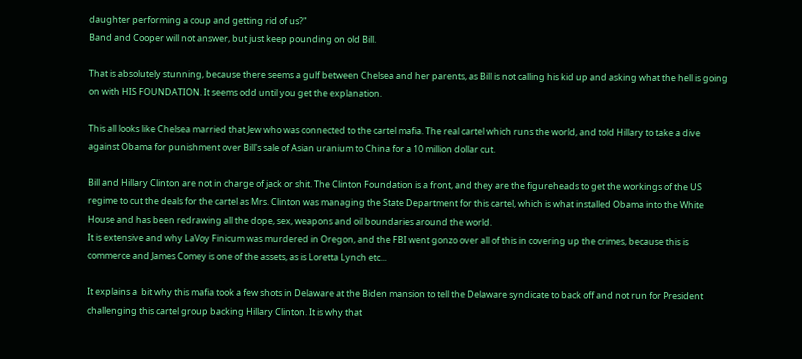daughter performing a coup and getting rid of us?"
Band and Cooper will not answer, but just keep pounding on old Bill.

That is absolutely stunning, because there seems a gulf between Chelsea and her parents, as Bill is not calling his kid up and asking what the hell is going on with HIS FOUNDATION. It seems odd until you get the explanation.

This all looks like Chelsea married that Jew who was connected to the cartel mafia. The real cartel which runs the world, and told Hillary to take a dive against Obama for punishment over Bill's sale of Asian uranium to China for a 10 million dollar cut.

Bill and Hillary Clinton are not in charge of jack or shit. The Clinton Foundation is a front, and they are the figureheads to get the workings of the US regime to cut the deals for the cartel as Mrs. Clinton was managing the State Department for this cartel, which is what installed Obama into the White House and has been redrawing all the dope, sex, weapons and oil boundaries around the world.
It is extensive and why LaVoy Finicum was murdered in Oregon, and the FBI went gonzo over all of this in covering up the crimes, because this is commerce and James Comey is one of the assets, as is Loretta Lynch etc...

It explains a  bit why this mafia took a few shots in Delaware at the Biden mansion to tell the Delaware syndicate to back off and not run for President challenging this cartel group backing Hillary Clinton. It is why that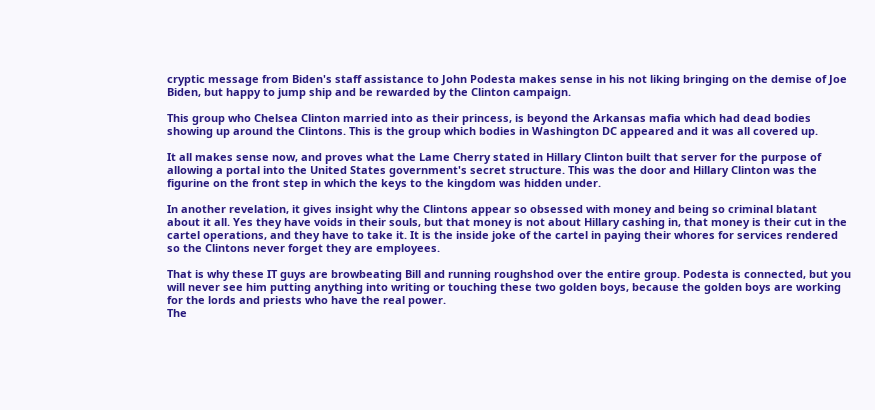cryptic message from Biden's staff assistance to John Podesta makes sense in his not liking bringing on the demise of Joe Biden, but happy to jump ship and be rewarded by the Clinton campaign.

This group who Chelsea Clinton married into as their princess, is beyond the Arkansas mafia which had dead bodies showing up around the Clintons. This is the group which bodies in Washington DC appeared and it was all covered up.

It all makes sense now, and proves what the Lame Cherry stated in Hillary Clinton built that server for the purpose of allowing a portal into the United States government's secret structure. This was the door and Hillary Clinton was the figurine on the front step in which the keys to the kingdom was hidden under.

In another revelation, it gives insight why the Clintons appear so obsessed with money and being so criminal blatant about it all. Yes they have voids in their souls, but that money is not about Hillary cashing in, that money is their cut in the cartel operations, and they have to take it. It is the inside joke of the cartel in paying their whores for services rendered so the Clintons never forget they are employees.

That is why these IT guys are browbeating Bill and running roughshod over the entire group. Podesta is connected, but you will never see him putting anything into writing or touching these two golden boys, because the golden boys are working for the lords and priests who have the real power.
The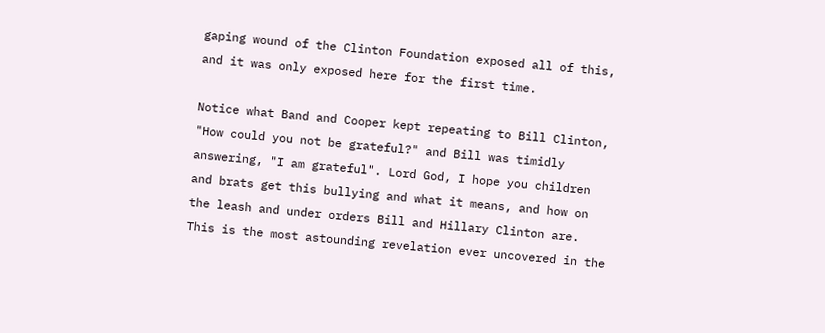gaping wound of the Clinton Foundation exposed all of this, and it was only exposed here for the first time.

Notice what Band and Cooper kept repeating to Bill Clinton, "How could you not be grateful?" and Bill was timidly answering, "I am grateful". Lord God, I hope you children and brats get this bullying and what it means, and how on the leash and under orders Bill and Hillary Clinton are. This is the most astounding revelation ever uncovered in the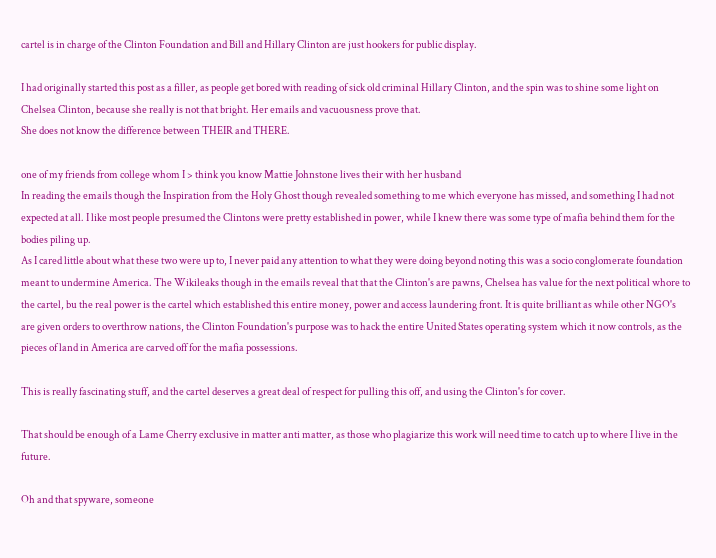cartel is in charge of the Clinton Foundation and Bill and Hillary Clinton are just hookers for public display.

I had originally started this post as a filler, as people get bored with reading of sick old criminal Hillary Clinton, and the spin was to shine some light on Chelsea Clinton, because she really is not that bright. Her emails and vacuousness prove that.
She does not know the difference between THEIR and THERE.

one of my friends from college whom I > think you know Mattie Johnstone lives their with her husband
In reading the emails though the Inspiration from the Holy Ghost though revealed something to me which everyone has missed, and something I had not expected at all. I like most people presumed the Clintons were pretty established in power, while I knew there was some type of mafia behind them for the bodies piling up.
As I cared little about what these two were up to, I never paid any attention to what they were doing beyond noting this was a socio conglomerate foundation meant to undermine America. The Wikileaks though in the emails reveal that that the Clinton's are pawns, Chelsea has value for the next political whore to the cartel, bu the real power is the cartel which established this entire money, power and access laundering front. It is quite brilliant as while other NGO's are given orders to overthrow nations, the Clinton Foundation's purpose was to hack the entire United States operating system which it now controls, as the pieces of land in America are carved off for the mafia possessions.

This is really fascinating stuff, and the cartel deserves a great deal of respect for pulling this off, and using the Clinton's for cover.

That should be enough of a Lame Cherry exclusive in matter anti matter, as those who plagiarize this work will need time to catch up to where I live in the future.

Oh and that spyware, someone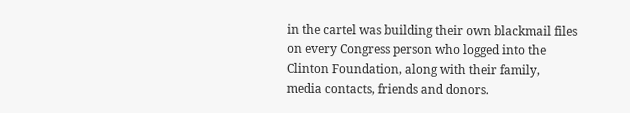in the cartel was building their own blackmail files on every Congress person who logged into the Clinton Foundation, along with their family, media contacts, friends and donors.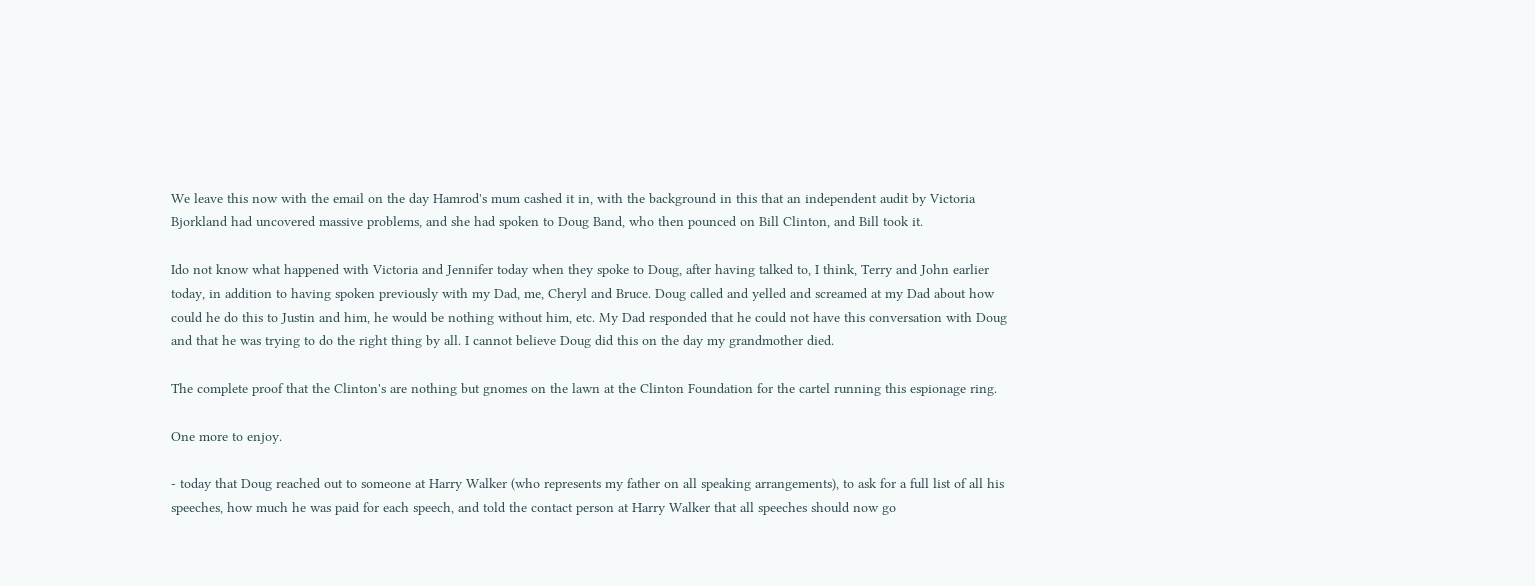We leave this now with the email on the day Hamrod's mum cashed it in, with the background in this that an independent audit by Victoria Bjorkland had uncovered massive problems, and she had spoken to Doug Band, who then pounced on Bill Clinton, and Bill took it.

Ido not know what happened with Victoria and Jennifer today when they spoke to Doug, after having talked to, I think, Terry and John earlier today, in addition to having spoken previously with my Dad, me, Cheryl and Bruce. Doug called and yelled and screamed at my Dad about how could he do this to Justin and him, he would be nothing without him, etc. My Dad responded that he could not have this conversation with Doug and that he was trying to do the right thing by all. I cannot believe Doug did this on the day my grandmother died.

The complete proof that the Clinton's are nothing but gnomes on the lawn at the Clinton Foundation for the cartel running this espionage ring.

One more to enjoy.

- today that Doug reached out to someone at Harry Walker (who represents my father on all speaking arrangements), to ask for a full list of all his speeches, how much he was paid for each speech, and told the contact person at Harry Walker that all speeches should now go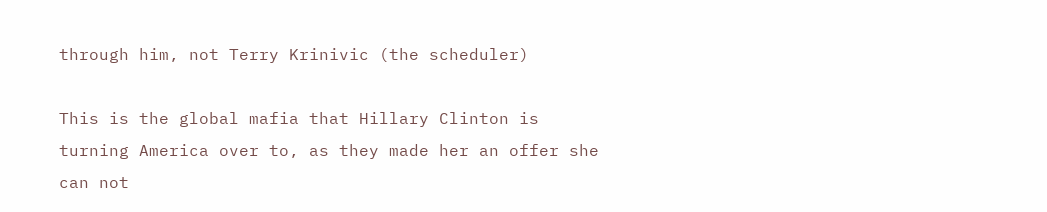through him, not Terry Krinivic (the scheduler)

This is the global mafia that Hillary Clinton is turning America over to, as they made her an offer she can not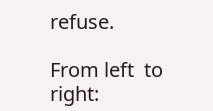refuse.

From left  to right: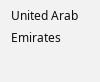United Arab Emirates